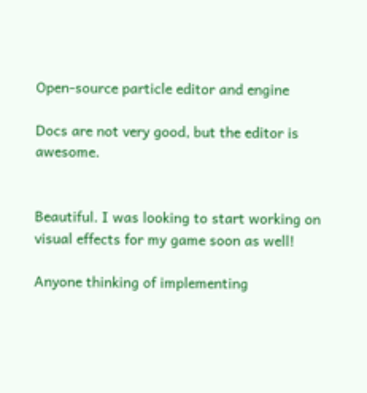Open-source particle editor and engine

Docs are not very good, but the editor is awesome.


Beautiful. I was looking to start working on visual effects for my game soon as well!

Anyone thinking of implementing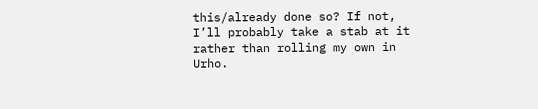this/already done so? If not, I’ll probably take a stab at it rather than rolling my own in Urho.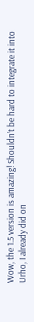Wow, the 1.5 version is amazing! Shouldn’t be hard to integrate it into Urho, I already did on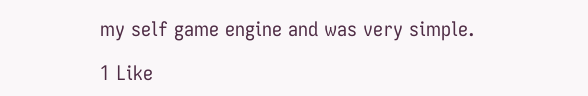my self game engine and was very simple.

1 Like